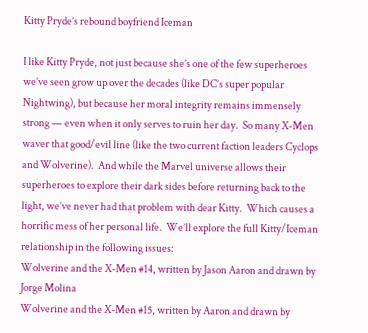Kitty Pryde’s rebound boyfriend Iceman

I like Kitty Pryde, not just because she’s one of the few superheroes we’ve seen grow up over the decades (like DC’s super popular Nightwing), but because her moral integrity remains immensely strong — even when it only serves to ruin her day.  So many X-Men waver that good/evil line (like the two current faction leaders Cyclops and Wolverine).  And while the Marvel universe allows their superheroes to explore their dark sides before returning back to the light, we’ve never had that problem with dear Kitty.  Which causes a horrific mess of her personal life.  We’ll explore the full Kitty/Iceman relationship in the following issues:
Wolverine and the X-Men #14, written by Jason Aaron and drawn by Jorge Molina
Wolverine and the X-Men #15, written by Aaron and drawn by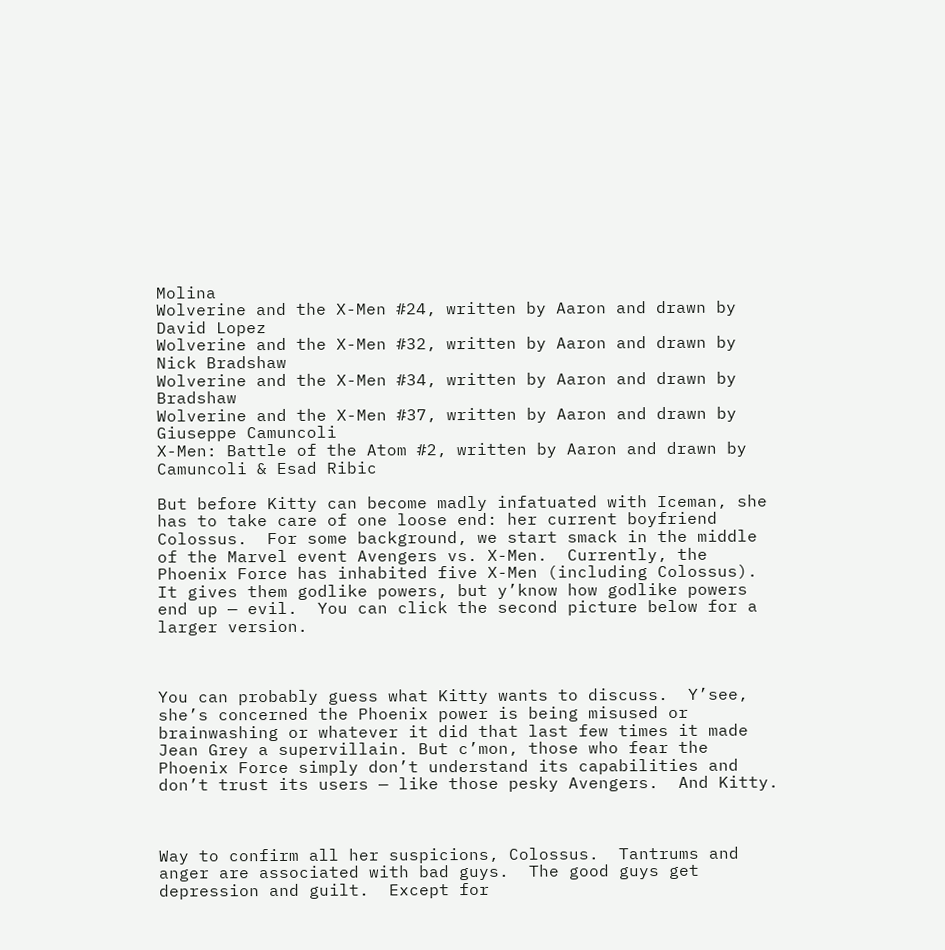Molina
Wolverine and the X-Men #24, written by Aaron and drawn by David Lopez
Wolverine and the X-Men #32, written by Aaron and drawn by Nick Bradshaw
Wolverine and the X-Men #34, written by Aaron and drawn by Bradshaw
Wolverine and the X-Men #37, written by Aaron and drawn by Giuseppe Camuncoli
X-Men: Battle of the Atom #2, written by Aaron and drawn by Camuncoli & Esad Ribic

But before Kitty can become madly infatuated with Iceman, she has to take care of one loose end: her current boyfriend Colossus.  For some background, we start smack in the middle of the Marvel event Avengers vs. X-Men.  Currently, the Phoenix Force has inhabited five X-Men (including Colossus).  It gives them godlike powers, but y’know how godlike powers end up — evil.  You can click the second picture below for a larger version.



You can probably guess what Kitty wants to discuss.  Y’see, she’s concerned the Phoenix power is being misused or brainwashing or whatever it did that last few times it made Jean Grey a supervillain. But c’mon, those who fear the Phoenix Force simply don’t understand its capabilities and don’t trust its users — like those pesky Avengers.  And Kitty.



Way to confirm all her suspicions, Colossus.  Tantrums and anger are associated with bad guys.  The good guys get depression and guilt.  Except for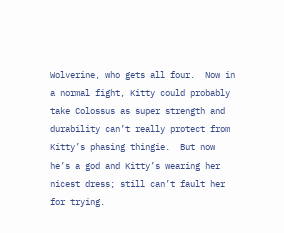Wolverine, who gets all four.  Now in a normal fight, Kitty could probably take Colossus as super strength and durability can’t really protect from Kitty’s phasing thingie.  But now he’s a god and Kitty’s wearing her nicest dress; still can’t fault her for trying.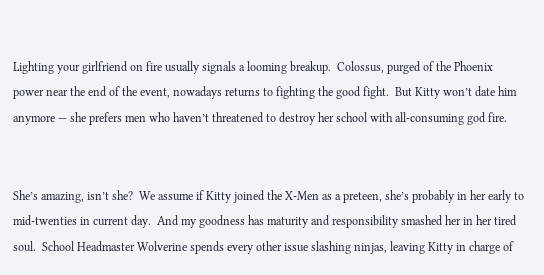Lighting your girlfriend on fire usually signals a looming breakup.  Colossus, purged of the Phoenix power near the end of the event, nowadays returns to fighting the good fight.  But Kitty won’t date him anymore — she prefers men who haven’t threatened to destroy her school with all-consuming god fire.


She’s amazing, isn’t she?  We assume if Kitty joined the X-Men as a preteen, she’s probably in her early to mid-twenties in current day.  And my goodness has maturity and responsibility smashed her in her tired soul.  School Headmaster Wolverine spends every other issue slashing ninjas, leaving Kitty in charge of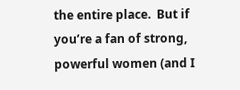the entire place.  But if you’re a fan of strong, powerful women (and I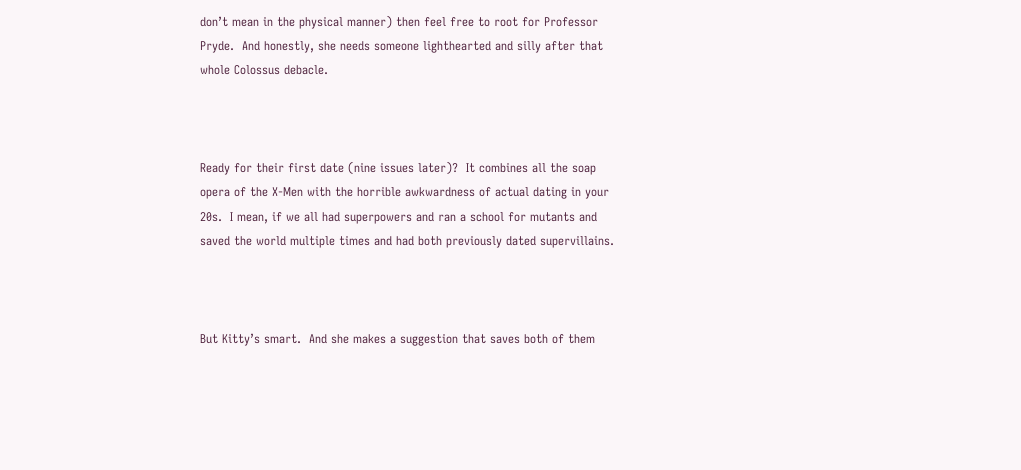don’t mean in the physical manner) then feel free to root for Professor Pryde.  And honestly, she needs someone lighthearted and silly after that whole Colossus debacle.



Ready for their first date (nine issues later)?  It combines all the soap opera of the X-Men with the horrible awkwardness of actual dating in your 20s.  I mean, if we all had superpowers and ran a school for mutants and saved the world multiple times and had both previously dated supervillains.



But Kitty’s smart.  And she makes a suggestion that saves both of them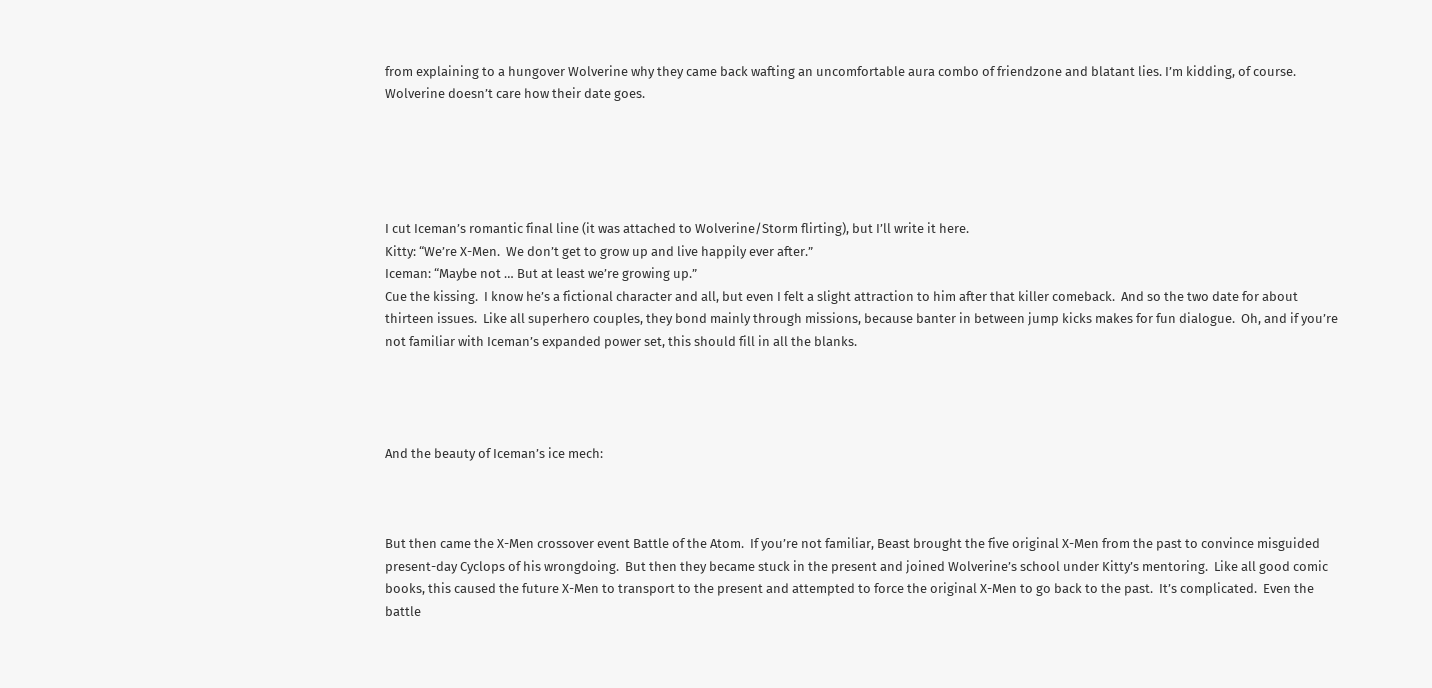from explaining to a hungover Wolverine why they came back wafting an uncomfortable aura combo of friendzone and blatant lies. I’m kidding, of course.  Wolverine doesn’t care how their date goes.





I cut Iceman’s romantic final line (it was attached to Wolverine/Storm flirting), but I’ll write it here.
Kitty: “We’re X-Men.  We don’t get to grow up and live happily ever after.”
Iceman: “Maybe not … But at least we’re growing up.”
Cue the kissing.  I know he’s a fictional character and all, but even I felt a slight attraction to him after that killer comeback.  And so the two date for about thirteen issues.  Like all superhero couples, they bond mainly through missions, because banter in between jump kicks makes for fun dialogue.  Oh, and if you’re not familiar with Iceman’s expanded power set, this should fill in all the blanks.




And the beauty of Iceman’s ice mech:



But then came the X-Men crossover event Battle of the Atom.  If you’re not familiar, Beast brought the five original X-Men from the past to convince misguided present-day Cyclops of his wrongdoing.  But then they became stuck in the present and joined Wolverine’s school under Kitty’s mentoring.  Like all good comic books, this caused the future X-Men to transport to the present and attempted to force the original X-Men to go back to the past.  It’s complicated.  Even the battle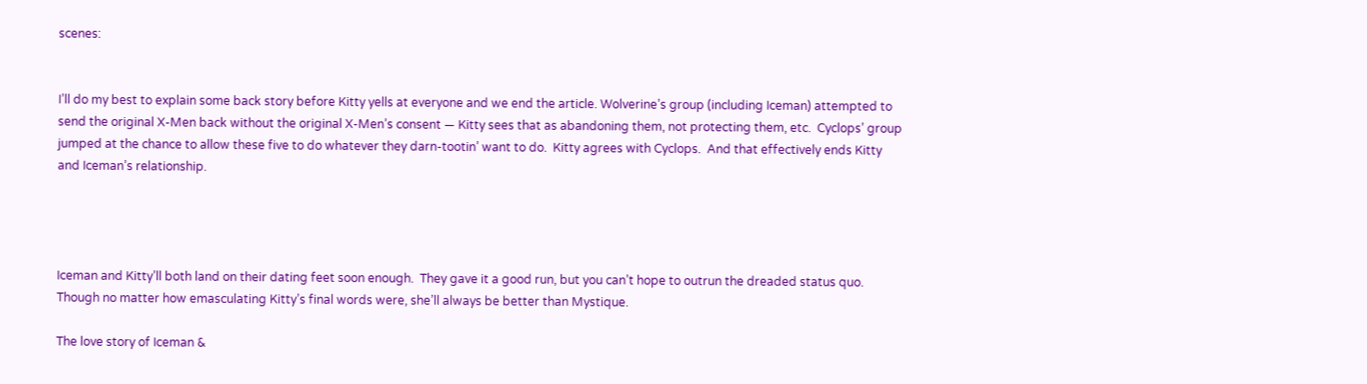scenes:


I’ll do my best to explain some back story before Kitty yells at everyone and we end the article. Wolverine’s group (including Iceman) attempted to send the original X-Men back without the original X-Men’s consent — Kitty sees that as abandoning them, not protecting them, etc.  Cyclops’ group jumped at the chance to allow these five to do whatever they darn-tootin’ want to do.  Kitty agrees with Cyclops.  And that effectively ends Kitty and Iceman’s relationship.




Iceman and Kitty’ll both land on their dating feet soon enough.  They gave it a good run, but you can’t hope to outrun the dreaded status quo.  Though no matter how emasculating Kitty’s final words were, she’ll always be better than Mystique.

The love story of Iceman &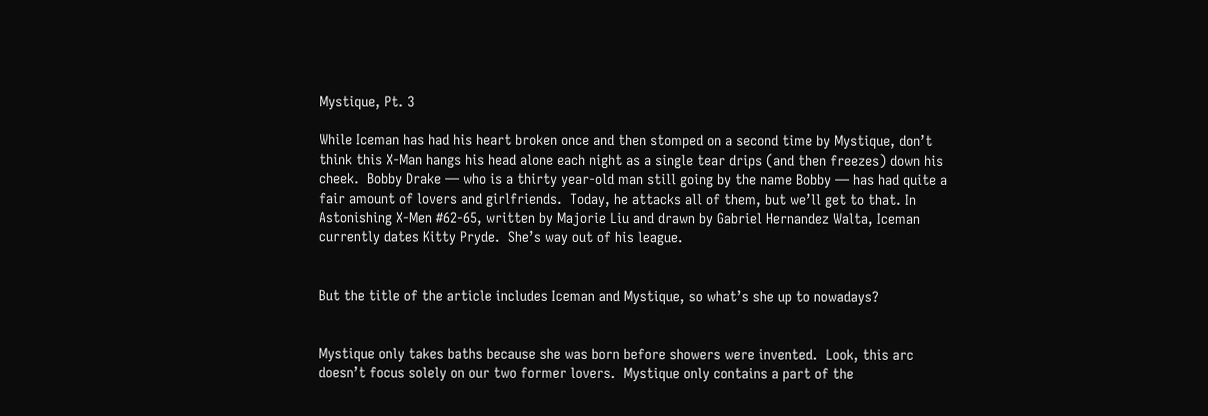Mystique, Pt. 3

While Iceman has had his heart broken once and then stomped on a second time by Mystique, don’t think this X-Man hangs his head alone each night as a single tear drips (and then freezes) down his cheek.  Bobby Drake — who is a thirty year-old man still going by the name Bobby — has had quite a fair amount of lovers and girlfriends.  Today, he attacks all of them, but we’ll get to that. In Astonishing X-Men #62-65, written by Majorie Liu and drawn by Gabriel Hernandez Walta, Iceman currently dates Kitty Pryde.  She’s way out of his league.


But the title of the article includes Iceman and Mystique, so what’s she up to nowadays?


Mystique only takes baths because she was born before showers were invented.  Look, this arc doesn’t focus solely on our two former lovers.  Mystique only contains a part of the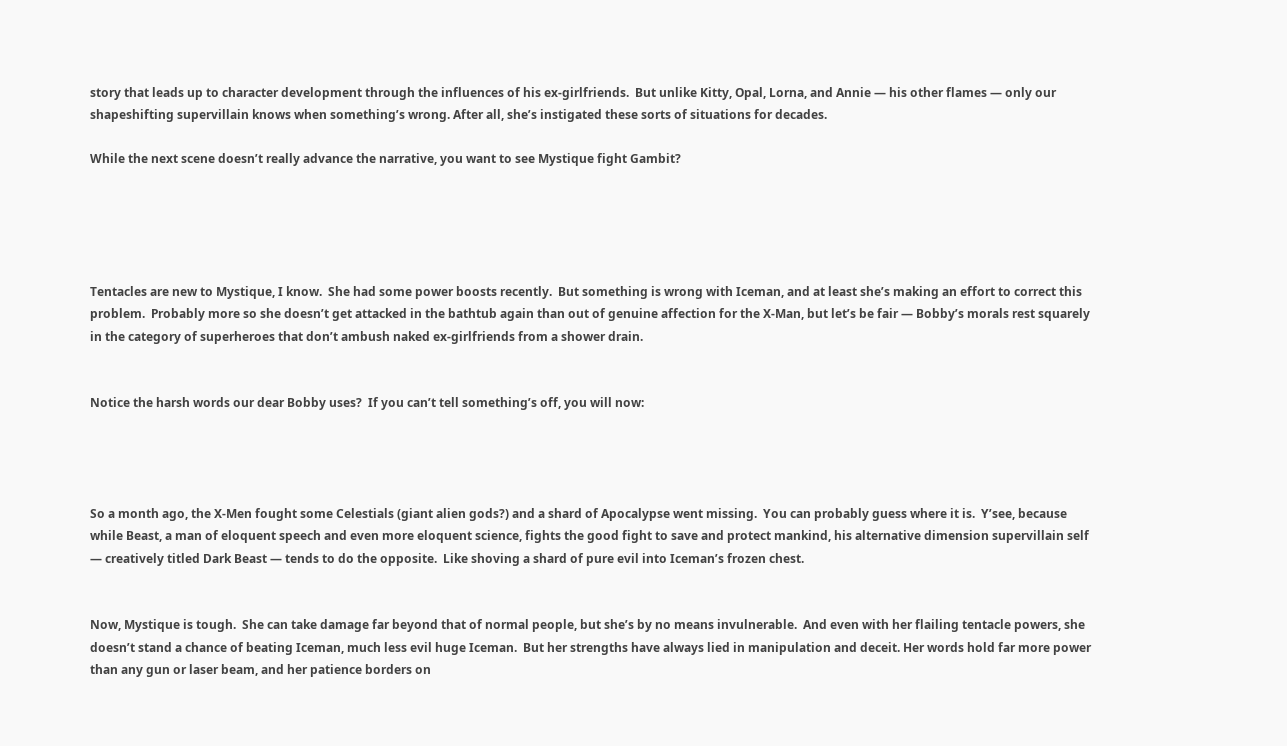story that leads up to character development through the influences of his ex-girlfriends.  But unlike Kitty, Opal, Lorna, and Annie — his other flames — only our shapeshifting supervillain knows when something’s wrong. After all, she’s instigated these sorts of situations for decades.

While the next scene doesn’t really advance the narrative, you want to see Mystique fight Gambit?





Tentacles are new to Mystique, I know.  She had some power boosts recently.  But something is wrong with Iceman, and at least she’s making an effort to correct this problem.  Probably more so she doesn’t get attacked in the bathtub again than out of genuine affection for the X-Man, but let’s be fair — Bobby’s morals rest squarely in the category of superheroes that don’t ambush naked ex-girlfriends from a shower drain.


Notice the harsh words our dear Bobby uses?  If you can’t tell something’s off, you will now:




So a month ago, the X-Men fought some Celestials (giant alien gods?) and a shard of Apocalypse went missing.  You can probably guess where it is.  Y’see, because while Beast, a man of eloquent speech and even more eloquent science, fights the good fight to save and protect mankind, his alternative dimension supervillain self — creatively titled Dark Beast — tends to do the opposite.  Like shoving a shard of pure evil into Iceman’s frozen chest.


Now, Mystique is tough.  She can take damage far beyond that of normal people, but she’s by no means invulnerable.  And even with her flailing tentacle powers, she doesn’t stand a chance of beating Iceman, much less evil huge Iceman.  But her strengths have always lied in manipulation and deceit. Her words hold far more power than any gun or laser beam, and her patience borders on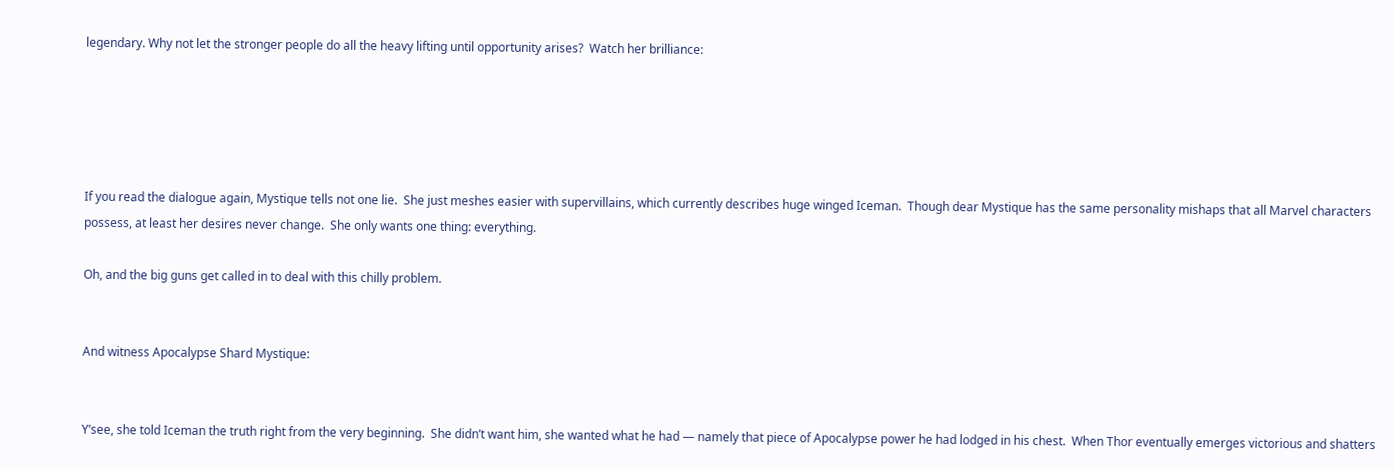legendary. Why not let the stronger people do all the heavy lifting until opportunity arises?  Watch her brilliance:





If you read the dialogue again, Mystique tells not one lie.  She just meshes easier with supervillains, which currently describes huge winged Iceman.  Though dear Mystique has the same personality mishaps that all Marvel characters possess, at least her desires never change.  She only wants one thing: everything.

Oh, and the big guns get called in to deal with this chilly problem.


And witness Apocalypse Shard Mystique:


Y’see, she told Iceman the truth right from the very beginning.  She didn’t want him, she wanted what he had — namely that piece of Apocalypse power he had lodged in his chest.  When Thor eventually emerges victorious and shatters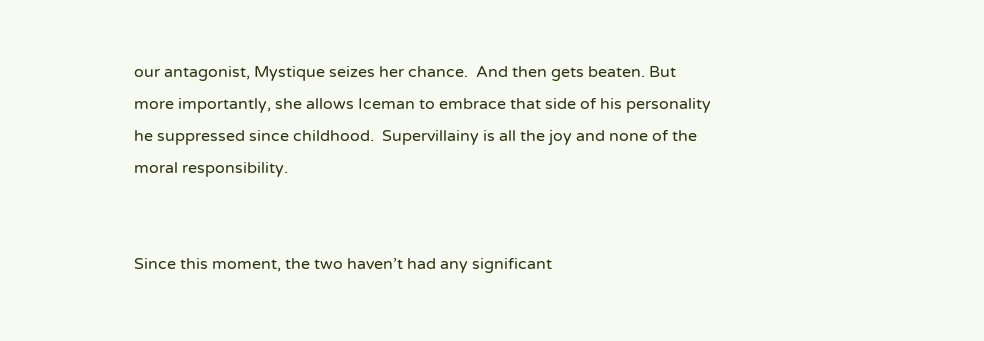our antagonist, Mystique seizes her chance.  And then gets beaten. But more importantly, she allows Iceman to embrace that side of his personality he suppressed since childhood.  Supervillainy is all the joy and none of the moral responsibility.


Since this moment, the two haven’t had any significant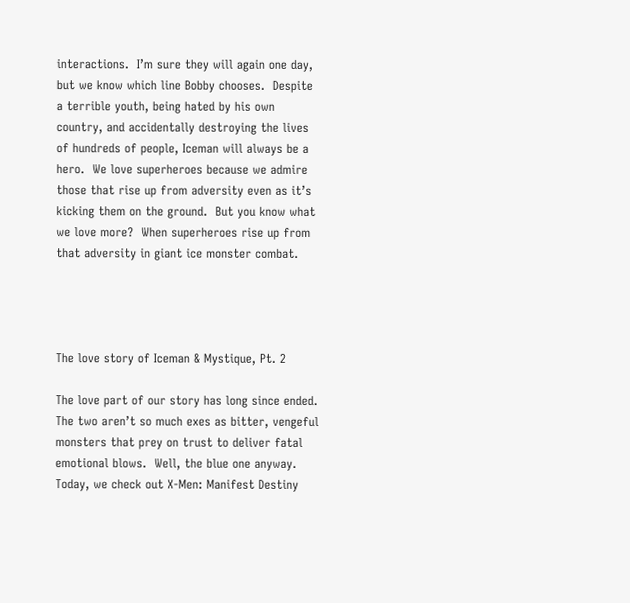interactions.  I’m sure they will again one day, but we know which line Bobby chooses.  Despite a terrible youth, being hated by his own country, and accidentally destroying the lives of hundreds of people, Iceman will always be a hero.  We love superheroes because we admire those that rise up from adversity even as it’s kicking them on the ground.  But you know what we love more?  When superheroes rise up from that adversity in giant ice monster combat.




The love story of Iceman & Mystique, Pt. 2

The love part of our story has long since ended.  The two aren’t so much exes as bitter, vengeful monsters that prey on trust to deliver fatal emotional blows.  Well, the blue one anyway.  Today, we check out X-Men: Manifest Destiny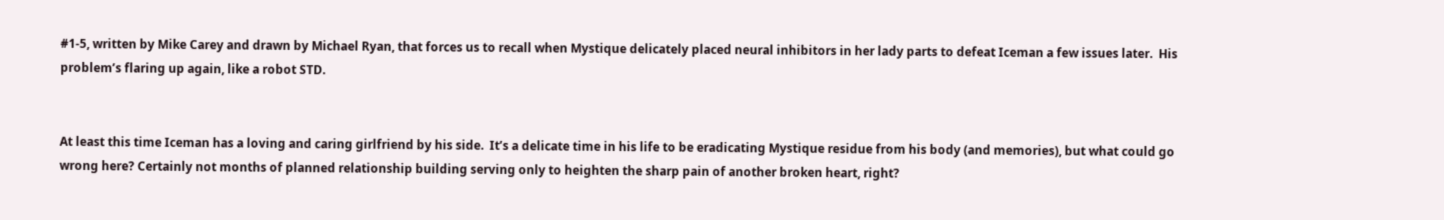#1-5, written by Mike Carey and drawn by Michael Ryan, that forces us to recall when Mystique delicately placed neural inhibitors in her lady parts to defeat Iceman a few issues later.  His problem’s flaring up again, like a robot STD.


At least this time Iceman has a loving and caring girlfriend by his side.  It’s a delicate time in his life to be eradicating Mystique residue from his body (and memories), but what could go wrong here? Certainly not months of planned relationship building serving only to heighten the sharp pain of another broken heart, right?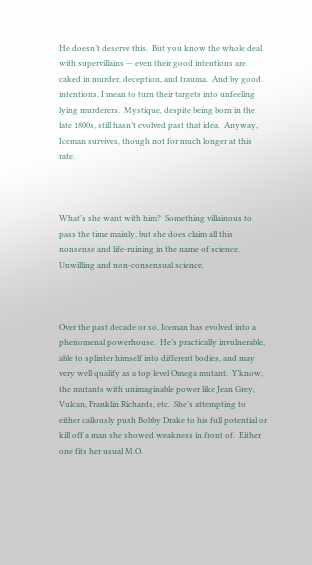He doesn’t deserve this.  But you know the whole deal with supervillains — even their good intentions are caked in murder, deception, and trauma.  And by good intentions, I mean to turn their targets into unfeeling lying murderers.  Mystique, despite being born in the late 1800s, still hasn’t evolved past that idea.  Anyway, Iceman survives, though not for much longer at this rate.



What’s she want with him?  Something villainous to pass the time mainly, but she does claim all this nonsense and life-ruining in the name of science.  Unwilling and non-consensual science.



Over the past decade or so, Iceman has evolved into a phenomenal powerhouse.  He’s practically invulnerable, able to splinter himself into different bodies, and may very well qualify as a top level Omega mutant.  Y’know, the mutants with unimaginable power like Jean Grey, Vulcan, Franklin Richards, etc.  She’s attempting to either callously push Bobby Drake to his full potential or kill off a man she showed weakness in front of.  Either one fits her usual M.O.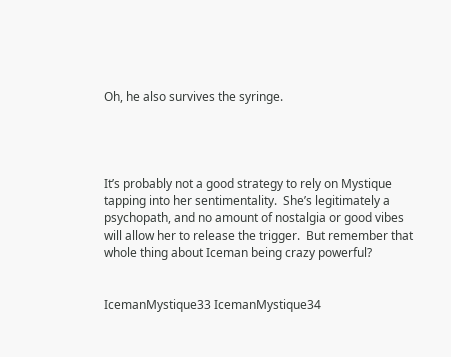Oh, he also survives the syringe.




It’s probably not a good strategy to rely on Mystique tapping into her sentimentality.  She’s legitimately a psychopath, and no amount of nostalgia or good vibes will allow her to release the trigger.  But remember that whole thing about Iceman being crazy powerful?


IcemanMystique33 IcemanMystique34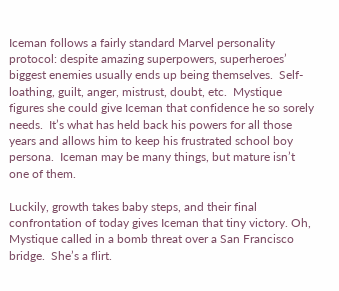Iceman follows a fairly standard Marvel personality protocol: despite amazing superpowers, superheroes’ biggest enemies usually ends up being themselves.  Self-loathing, guilt, anger, mistrust, doubt, etc.  Mystique figures she could give Iceman that confidence he so sorely needs.  It’s what has held back his powers for all those years and allows him to keep his frustrated school boy persona.  Iceman may be many things, but mature isn’t one of them.

Luckily, growth takes baby steps, and their final confrontation of today gives Iceman that tiny victory. Oh, Mystique called in a bomb threat over a San Francisco bridge.  She’s a flirt.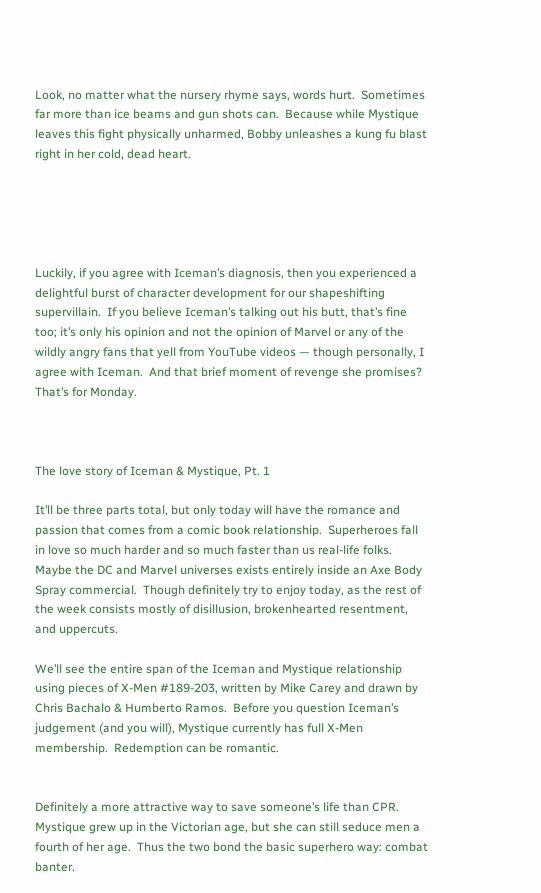Look, no matter what the nursery rhyme says, words hurt.  Sometimes far more than ice beams and gun shots can.  Because while Mystique leaves this fight physically unharmed, Bobby unleashes a kung fu blast right in her cold, dead heart.





Luckily, if you agree with Iceman’s diagnosis, then you experienced a delightful burst of character development for our shapeshifting supervillain.  If you believe Iceman’s talking out his butt, that’s fine too; it’s only his opinion and not the opinion of Marvel or any of the wildly angry fans that yell from YouTube videos — though personally, I agree with Iceman.  And that brief moment of revenge she promises?  That’s for Monday.



The love story of Iceman & Mystique, Pt. 1

It’ll be three parts total, but only today will have the romance and passion that comes from a comic book relationship.  Superheroes fall in love so much harder and so much faster than us real-life folks. Maybe the DC and Marvel universes exists entirely inside an Axe Body Spray commercial.  Though definitely try to enjoy today, as the rest of the week consists mostly of disillusion, brokenhearted resentment, and uppercuts.

We’ll see the entire span of the Iceman and Mystique relationship using pieces of X-Men #189-203, written by Mike Carey and drawn by Chris Bachalo & Humberto Ramos.  Before you question Iceman’s judgement (and you will), Mystique currently has full X-Men membership.  Redemption can be romantic.


Definitely a more attractive way to save someone’s life than CPR.  Mystique grew up in the Victorian age, but she can still seduce men a fourth of her age.  Thus the two bond the basic superhero way: combat banter.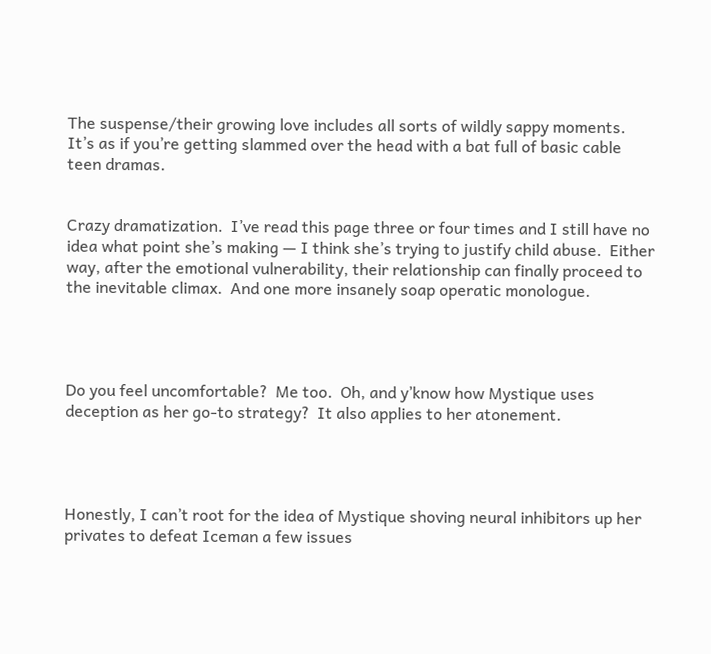The suspense/their growing love includes all sorts of wildly sappy moments.  It’s as if you’re getting slammed over the head with a bat full of basic cable teen dramas.


Crazy dramatization.  I’ve read this page three or four times and I still have no idea what point she’s making — I think she’s trying to justify child abuse.  Either way, after the emotional vulnerability, their relationship can finally proceed to the inevitable climax.  And one more insanely soap operatic monologue.




Do you feel uncomfortable?  Me too.  Oh, and y’know how Mystique uses deception as her go-to strategy?  It also applies to her atonement.




Honestly, I can’t root for the idea of Mystique shoving neural inhibitors up her privates to defeat Iceman a few issues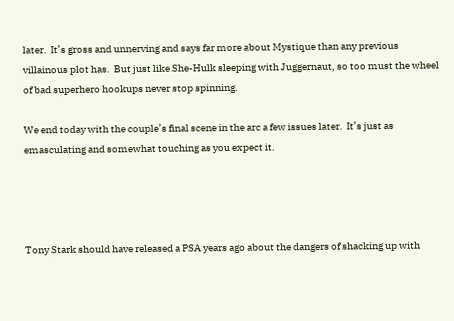later.  It’s gross and unnerving and says far more about Mystique than any previous villainous plot has.  But just like She-Hulk sleeping with Juggernaut, so too must the wheel of bad superhero hookups never stop spinning.

We end today with the couple’s final scene in the arc a few issues later.  It’s just as emasculating and somewhat touching as you expect it.




Tony Stark should have released a PSA years ago about the dangers of shacking up with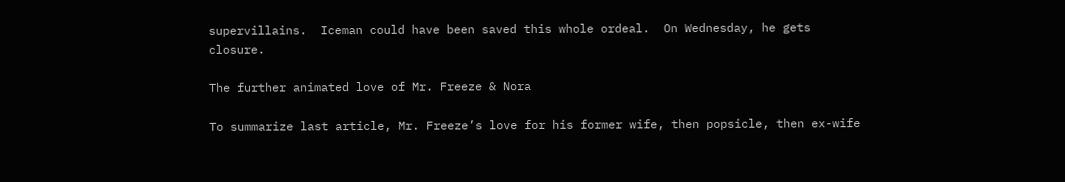supervillains.  Iceman could have been saved this whole ordeal.  On Wednesday, he gets closure.

The further animated love of Mr. Freeze & Nora

To summarize last article, Mr. Freeze’s love for his former wife, then popsicle, then ex-wife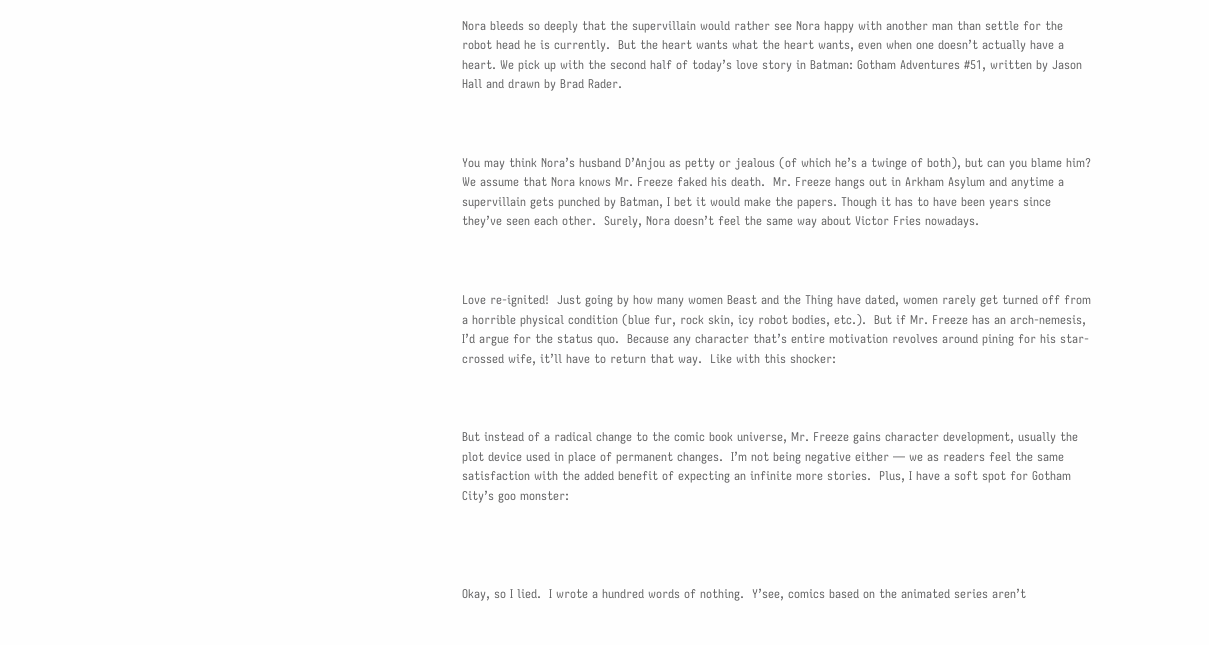Nora bleeds so deeply that the supervillain would rather see Nora happy with another man than settle for the robot head he is currently.  But the heart wants what the heart wants, even when one doesn’t actually have a heart. We pick up with the second half of today’s love story in Batman: Gotham Adventures #51, written by Jason Hall and drawn by Brad Rader.



You may think Nora’s husband D’Anjou as petty or jealous (of which he’s a twinge of both), but can you blame him?  We assume that Nora knows Mr. Freeze faked his death.  Mr. Freeze hangs out in Arkham Asylum and anytime a supervillain gets punched by Batman, I bet it would make the papers. Though it has to have been years since they’ve seen each other.  Surely, Nora doesn’t feel the same way about Victor Fries nowadays.



Love re-ignited!  Just going by how many women Beast and the Thing have dated, women rarely get turned off from a horrible physical condition (blue fur, rock skin, icy robot bodies, etc.).  But if Mr. Freeze has an arch-nemesis, I’d argue for the status quo.  Because any character that’s entire motivation revolves around pining for his star-crossed wife, it’ll have to return that way.  Like with this shocker:



But instead of a radical change to the comic book universe, Mr. Freeze gains character development, usually the plot device used in place of permanent changes.  I’m not being negative either — we as readers feel the same satisfaction with the added benefit of expecting an infinite more stories.  Plus, I have a soft spot for Gotham City’s goo monster:




Okay, so I lied.  I wrote a hundred words of nothing.  Y’see, comics based on the animated series aren’t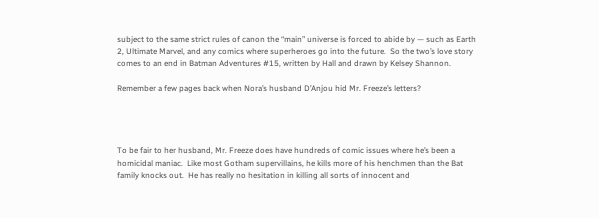subject to the same strict rules of canon the “main” universe is forced to abide by — such as Earth 2, Ultimate Marvel, and any comics where superheroes go into the future.  So the two’s love story comes to an end in Batman Adventures #15, written by Hall and drawn by Kelsey Shannon.

Remember a few pages back when Nora’s husband D’Anjou hid Mr. Freeze’s letters?




To be fair to her husband, Mr. Freeze does have hundreds of comic issues where he’s been a homicidal maniac.  Like most Gotham supervillains, he kills more of his henchmen than the Bat family knocks out.  He has really no hesitation in killing all sorts of innocent and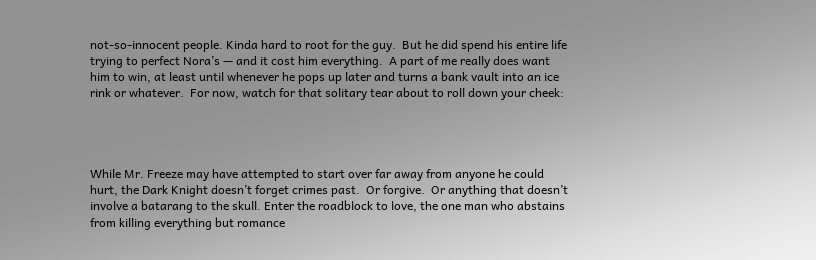not-so-innocent people. Kinda hard to root for the guy.  But he did spend his entire life trying to perfect Nora’s — and it cost him everything.  A part of me really does want him to win, at least until whenever he pops up later and turns a bank vault into an ice rink or whatever.  For now, watch for that solitary tear about to roll down your cheek:




While Mr. Freeze may have attempted to start over far away from anyone he could hurt, the Dark Knight doesn’t forget crimes past.  Or forgive.  Or anything that doesn’t involve a batarang to the skull. Enter the roadblock to love, the one man who abstains from killing everything but romance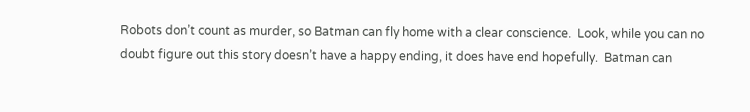Robots don’t count as murder, so Batman can fly home with a clear conscience.  Look, while you can no doubt figure out this story doesn’t have a happy ending, it does have end hopefully.  Batman can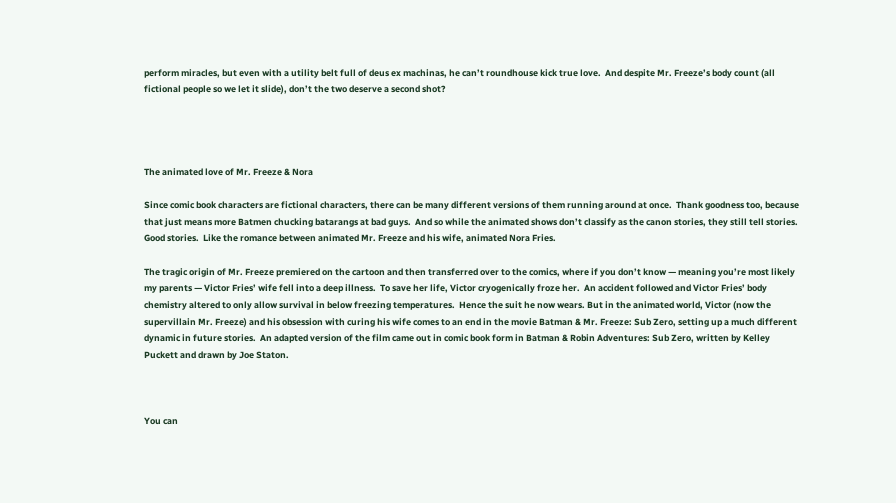perform miracles, but even with a utility belt full of deus ex machinas, he can’t roundhouse kick true love.  And despite Mr. Freeze’s body count (all fictional people so we let it slide), don’t the two deserve a second shot?




The animated love of Mr. Freeze & Nora

Since comic book characters are fictional characters, there can be many different versions of them running around at once.  Thank goodness too, because that just means more Batmen chucking batarangs at bad guys.  And so while the animated shows don’t classify as the canon stories, they still tell stories.  Good stories.  Like the romance between animated Mr. Freeze and his wife, animated Nora Fries.

The tragic origin of Mr. Freeze premiered on the cartoon and then transferred over to the comics, where if you don’t know — meaning you’re most likely my parents — Victor Fries’ wife fell into a deep illness.  To save her life, Victor cryogenically froze her.  An accident followed and Victor Fries’ body chemistry altered to only allow survival in below freezing temperatures.  Hence the suit he now wears. But in the animated world, Victor (now the supervillain Mr. Freeze) and his obsession with curing his wife comes to an end in the movie Batman & Mr. Freeze: Sub Zero, setting up a much different dynamic in future stories.  An adapted version of the film came out in comic book form in Batman & Robin Adventures: Sub Zero, written by Kelley Puckett and drawn by Joe Staton.



You can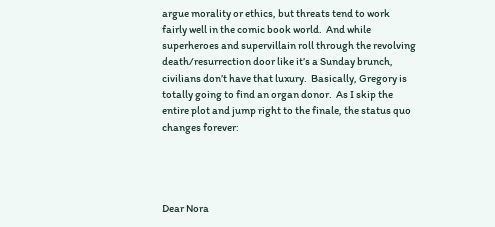argue morality or ethics, but threats tend to work fairly well in the comic book world.  And while superheroes and supervillain roll through the revolving death/resurrection door like it’s a Sunday brunch, civilians don’t have that luxury.  Basically, Gregory is totally going to find an organ donor.  As I skip the entire plot and jump right to the finale, the status quo changes forever:




Dear Nora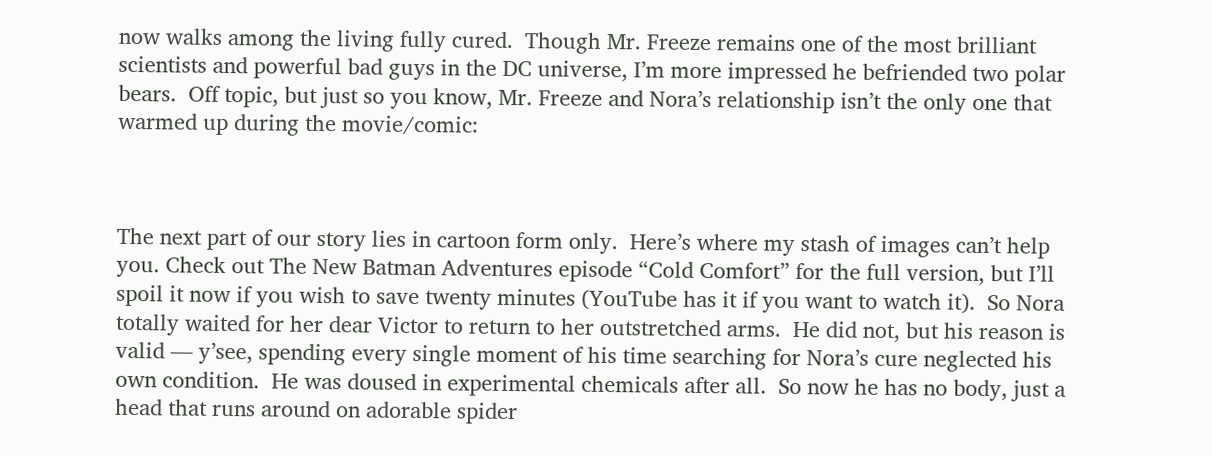now walks among the living fully cured.  Though Mr. Freeze remains one of the most brilliant scientists and powerful bad guys in the DC universe, I’m more impressed he befriended two polar bears.  Off topic, but just so you know, Mr. Freeze and Nora’s relationship isn’t the only one that warmed up during the movie/comic:



The next part of our story lies in cartoon form only.  Here’s where my stash of images can’t help you. Check out The New Batman Adventures episode “Cold Comfort” for the full version, but I’ll spoil it now if you wish to save twenty minutes (YouTube has it if you want to watch it).  So Nora totally waited for her dear Victor to return to her outstretched arms.  He did not, but his reason is valid — y’see, spending every single moment of his time searching for Nora’s cure neglected his own condition.  He was doused in experimental chemicals after all.  So now he has no body, just a head that runs around on adorable spider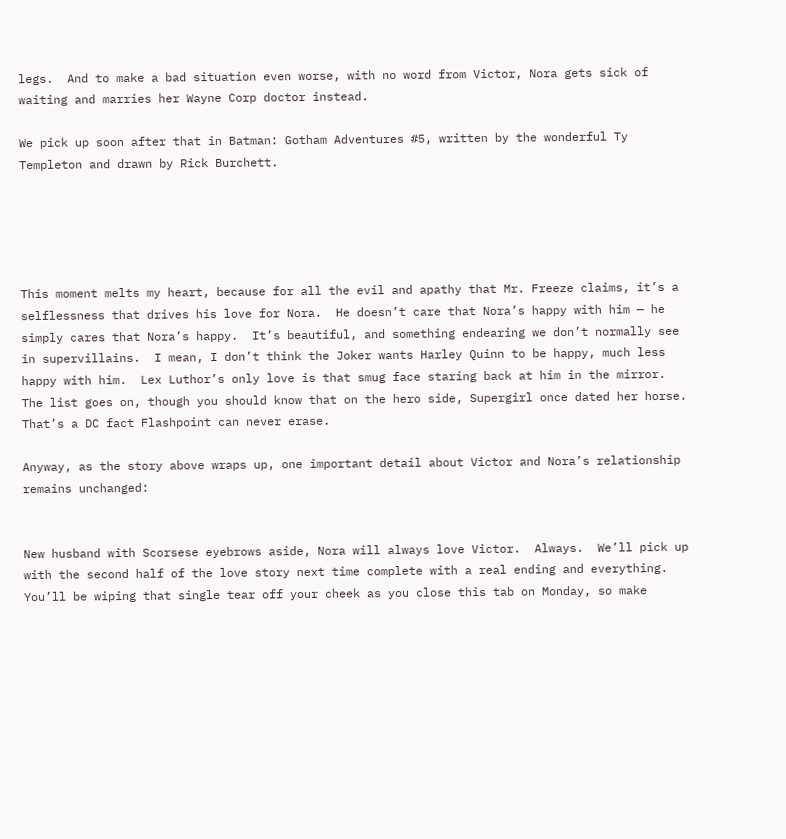legs.  And to make a bad situation even worse, with no word from Victor, Nora gets sick of waiting and marries her Wayne Corp doctor instead.

We pick up soon after that in Batman: Gotham Adventures #5, written by the wonderful Ty Templeton and drawn by Rick Burchett.





This moment melts my heart, because for all the evil and apathy that Mr. Freeze claims, it’s a selflessness that drives his love for Nora.  He doesn’t care that Nora’s happy with him — he simply cares that Nora’s happy.  It’s beautiful, and something endearing we don’t normally see in supervillains.  I mean, I don’t think the Joker wants Harley Quinn to be happy, much less happy with him.  Lex Luthor’s only love is that smug face staring back at him in the mirror.  The list goes on, though you should know that on the hero side, Supergirl once dated her horse.  That’s a DC fact Flashpoint can never erase.

Anyway, as the story above wraps up, one important detail about Victor and Nora’s relationship remains unchanged:


New husband with Scorsese eyebrows aside, Nora will always love Victor.  Always.  We’ll pick up with the second half of the love story next time complete with a real ending and everything.  You’ll be wiping that single tear off your cheek as you close this tab on Monday, so make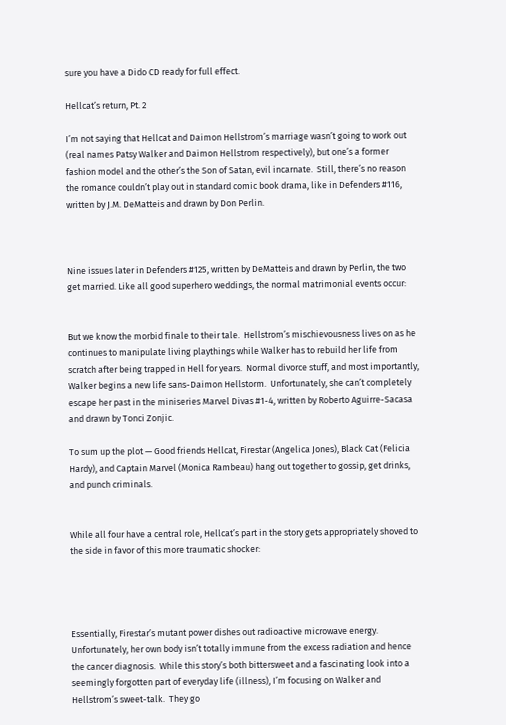sure you have a Dido CD ready for full effect.

Hellcat’s return, Pt. 2

I’m not saying that Hellcat and Daimon Hellstrom’s marriage wasn’t going to work out (real names Patsy Walker and Daimon Hellstrom respectively), but one’s a former fashion model and the other’s the Son of Satan, evil incarnate.  Still, there’s no reason the romance couldn’t play out in standard comic book drama, like in Defenders #116, written by J.M. DeMatteis and drawn by Don Perlin.



Nine issues later in Defenders #125, written by DeMatteis and drawn by Perlin, the two get married. Like all good superhero weddings, the normal matrimonial events occur:


But we know the morbid finale to their tale.  Hellstrom’s mischievousness lives on as he continues to manipulate living playthings while Walker has to rebuild her life from scratch after being trapped in Hell for years.  Normal divorce stuff, and most importantly, Walker begins a new life sans-Daimon Hellstorm.  Unfortunately, she can’t completely escape her past in the miniseries Marvel Divas #1-4, written by Roberto Aguirre-Sacasa and drawn by Tonci Zonjic.

To sum up the plot — Good friends Hellcat, Firestar (Angelica Jones), Black Cat (Felicia Hardy), and Captain Marvel (Monica Rambeau) hang out together to gossip, get drinks, and punch criminals.


While all four have a central role, Hellcat’s part in the story gets appropriately shoved to the side in favor of this more traumatic shocker:




Essentially, Firestar’s mutant power dishes out radioactive microwave energy.  Unfortunately, her own body isn’t totally immune from the excess radiation and hence the cancer diagnosis.  While this story’s both bittersweet and a fascinating look into a seemingly forgotten part of everyday life (illness), I’m focusing on Walker and Hellstrom’s sweet-talk.  They go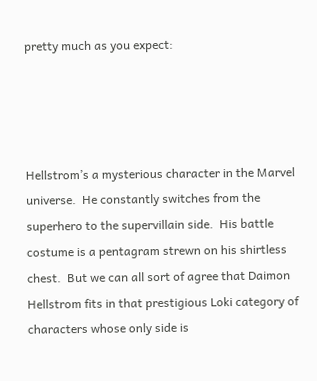pretty much as you expect:




Hellstrom’s a mysterious character in the Marvel universe.  He constantly switches from the superhero to the supervillain side.  His battle costume is a pentagram strewn on his shirtless chest.  But we can all sort of agree that Daimon Hellstrom fits in that prestigious Loki category of characters whose only side is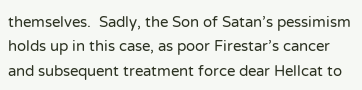themselves.  Sadly, the Son of Satan’s pessimism holds up in this case, as poor Firestar’s cancer and subsequent treatment force dear Hellcat to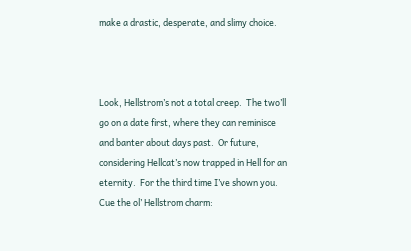make a drastic, desperate, and slimy choice.



Look, Hellstrom’s not a total creep.  The two’ll go on a date first, where they can reminisce and banter about days past.  Or future, considering Hellcat’s now trapped in Hell for an eternity.  For the third time I’ve shown you.  Cue the ol’ Hellstrom charm: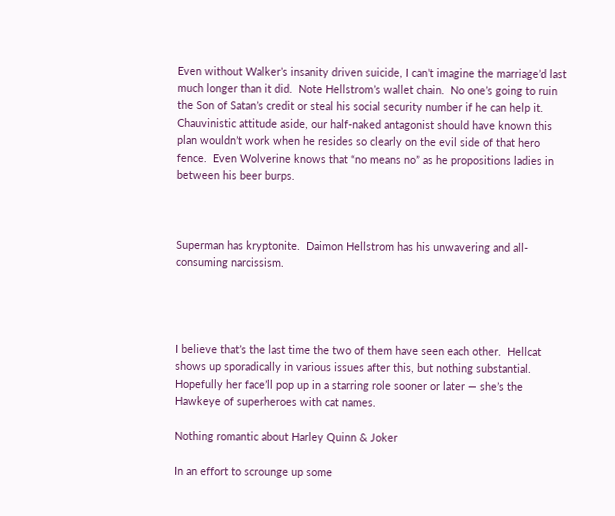Even without Walker’s insanity driven suicide, I can’t imagine the marriage’d last much longer than it did.  Note Hellstrom’s wallet chain.  No one’s going to ruin the Son of Satan’s credit or steal his social security number if he can help it.  Chauvinistic attitude aside, our half-naked antagonist should have known this plan wouldn’t work when he resides so clearly on the evil side of that hero fence.  Even Wolverine knows that “no means no” as he propositions ladies in between his beer burps.



Superman has kryptonite.  Daimon Hellstrom has his unwavering and all-consuming narcissism.




I believe that’s the last time the two of them have seen each other.  Hellcat shows up sporadically in various issues after this, but nothing substantial.  Hopefully her face’ll pop up in a starring role sooner or later — she’s the Hawkeye of superheroes with cat names.

Nothing romantic about Harley Quinn & Joker

In an effort to scrounge up some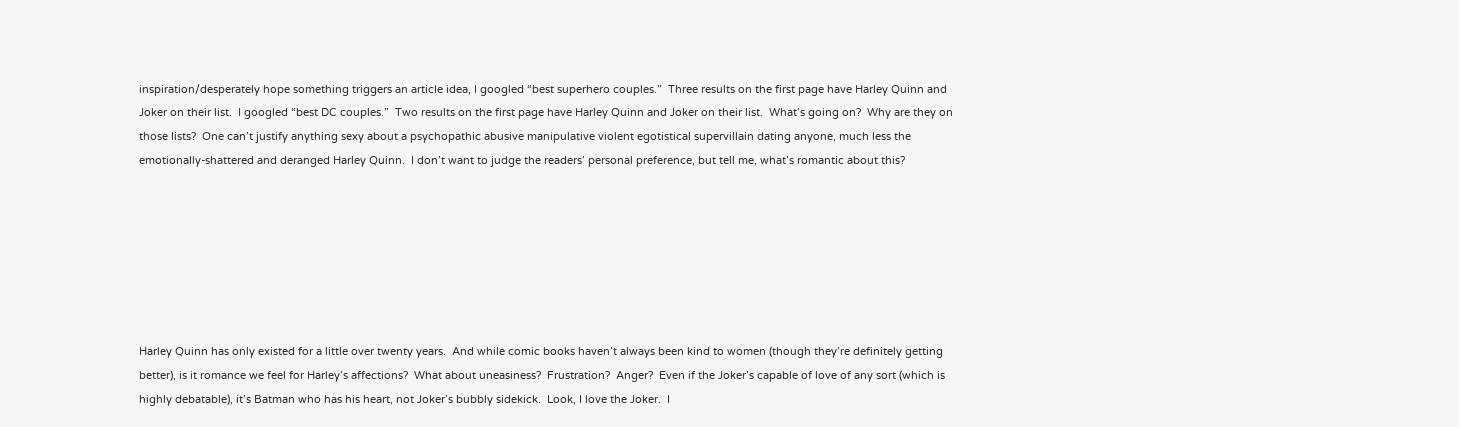inspiration/desperately hope something triggers an article idea, I googled “best superhero couples.”  Three results on the first page have Harley Quinn and Joker on their list.  I googled “best DC couples.”  Two results on the first page have Harley Quinn and Joker on their list.  What’s going on?  Why are they on those lists?  One can’t justify anything sexy about a psychopathic abusive manipulative violent egotistical supervillain dating anyone, much less the emotionally-shattered and deranged Harley Quinn.  I don’t want to judge the readers’ personal preference, but tell me, what’s romantic about this?







Harley Quinn has only existed for a little over twenty years.  And while comic books haven’t always been kind to women (though they’re definitely getting better), is it romance we feel for Harley’s affections?  What about uneasiness?  Frustration?  Anger?  Even if the Joker’s capable of love of any sort (which is highly debatable), it’s Batman who has his heart, not Joker’s bubbly sidekick.  Look, I love the Joker.  I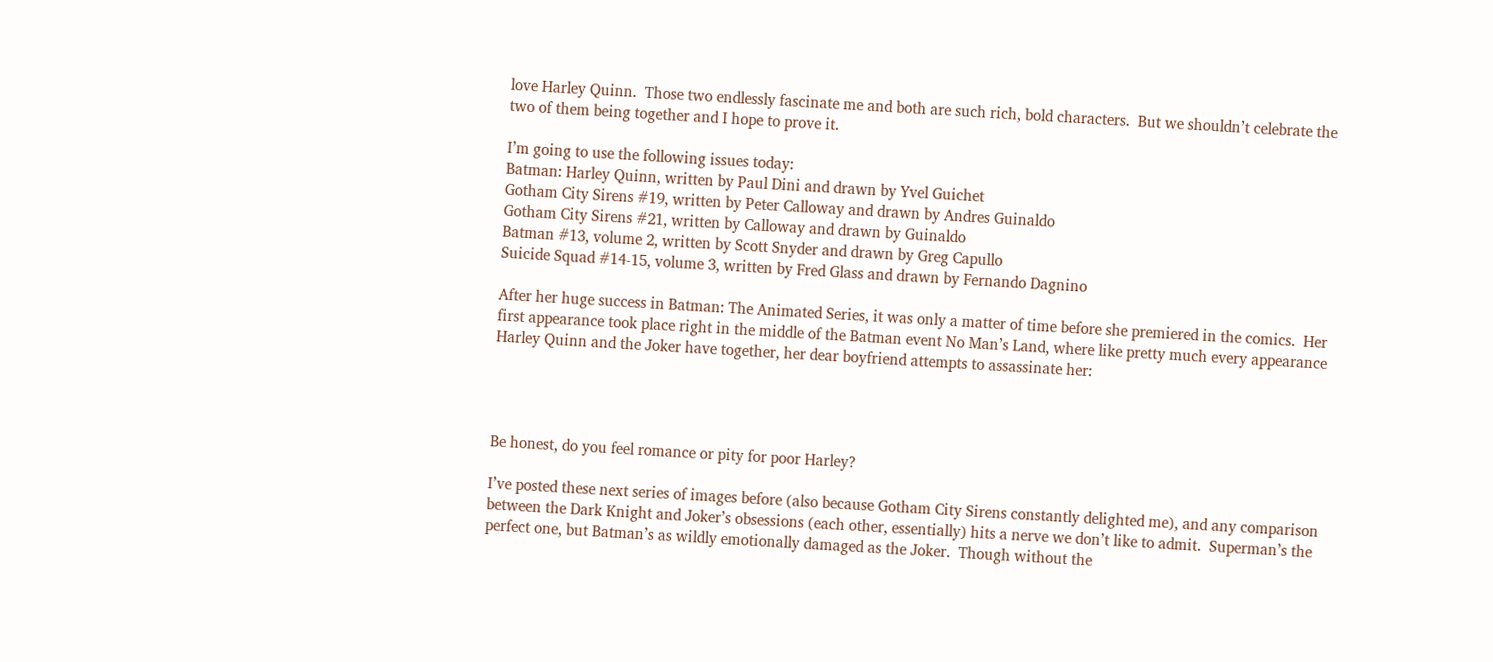love Harley Quinn.  Those two endlessly fascinate me and both are such rich, bold characters.  But we shouldn’t celebrate the two of them being together and I hope to prove it.

I’m going to use the following issues today:
Batman: Harley Quinn, written by Paul Dini and drawn by Yvel Guichet
Gotham City Sirens #19, written by Peter Calloway and drawn by Andres Guinaldo
Gotham City Sirens #21, written by Calloway and drawn by Guinaldo
Batman #13, volume 2, written by Scott Snyder and drawn by Greg Capullo
Suicide Squad #14-15, volume 3, written by Fred Glass and drawn by Fernando Dagnino

After her huge success in Batman: The Animated Series, it was only a matter of time before she premiered in the comics.  Her first appearance took place right in the middle of the Batman event No Man’s Land, where like pretty much every appearance Harley Quinn and the Joker have together, her dear boyfriend attempts to assassinate her:




Be honest, do you feel romance or pity for poor Harley?

I’ve posted these next series of images before (also because Gotham City Sirens constantly delighted me), and any comparison between the Dark Knight and Joker’s obsessions (each other, essentially) hits a nerve we don’t like to admit.  Superman’s the perfect one, but Batman’s as wildly emotionally damaged as the Joker.  Though without the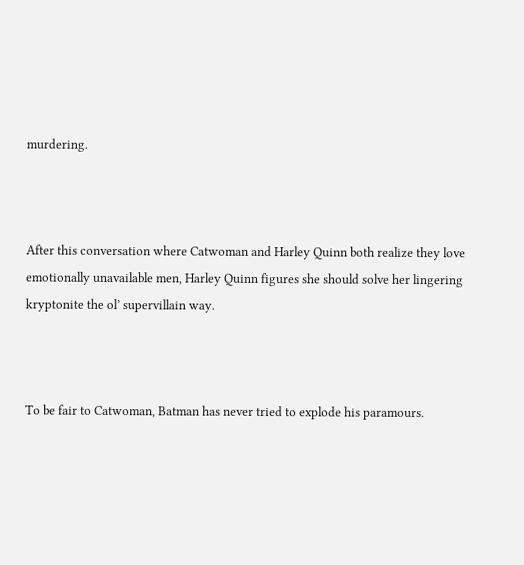murdering.



After this conversation where Catwoman and Harley Quinn both realize they love emotionally unavailable men, Harley Quinn figures she should solve her lingering kryptonite the ol’ supervillain way.



To be fair to Catwoman, Batman has never tried to explode his paramours.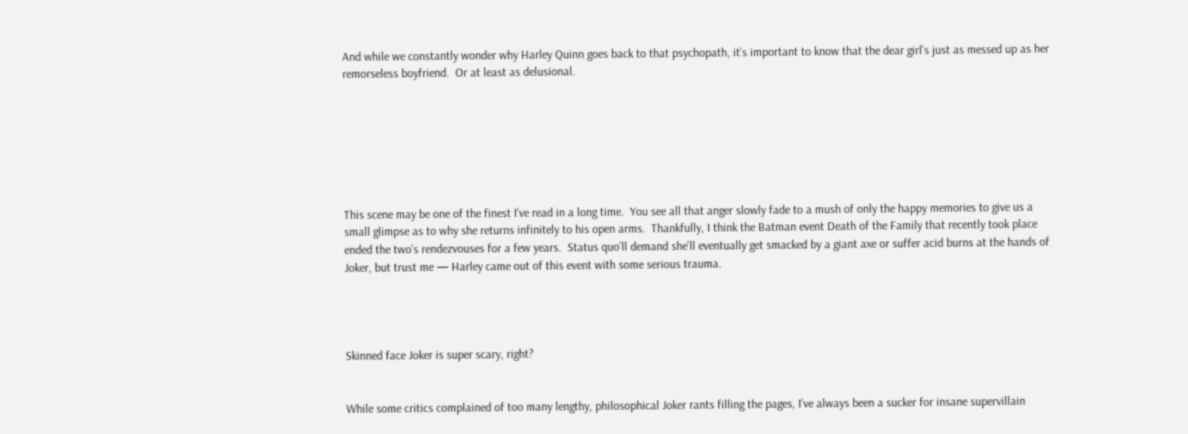And while we constantly wonder why Harley Quinn goes back to that psychopath, it’s important to know that the dear girl’s just as messed up as her remorseless boyfriend.  Or at least as delusional.







This scene may be one of the finest I’ve read in a long time.  You see all that anger slowly fade to a mush of only the happy memories to give us a small glimpse as to why she returns infinitely to his open arms.  Thankfully, I think the Batman event Death of the Family that recently took place ended the two’s rendezvouses for a few years.  Status quo’ll demand she’ll eventually get smacked by a giant axe or suffer acid burns at the hands of Joker, but trust me — Harley came out of this event with some serious trauma.




Skinned face Joker is super scary, right?


While some critics complained of too many lengthy, philosophical Joker rants filling the pages, I’ve always been a sucker for insane supervillain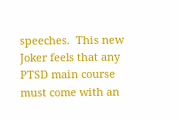speeches.  This new Joker feels that any PTSD main course must come with an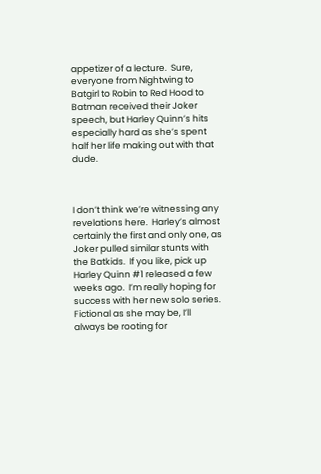appetizer of a lecture.  Sure, everyone from Nightwing to Batgirl to Robin to Red Hood to Batman received their Joker speech, but Harley Quinn’s hits especially hard as she’s spent half her life making out with that dude.



I don’t think we’re witnessing any revelations here.  Harley’s almost certainly the first and only one, as Joker pulled similar stunts with the Batkids.  If you like, pick up Harley Quinn #1 released a few weeks ago.  I’m really hoping for success with her new solo series.  Fictional as she may be, I’ll always be rooting for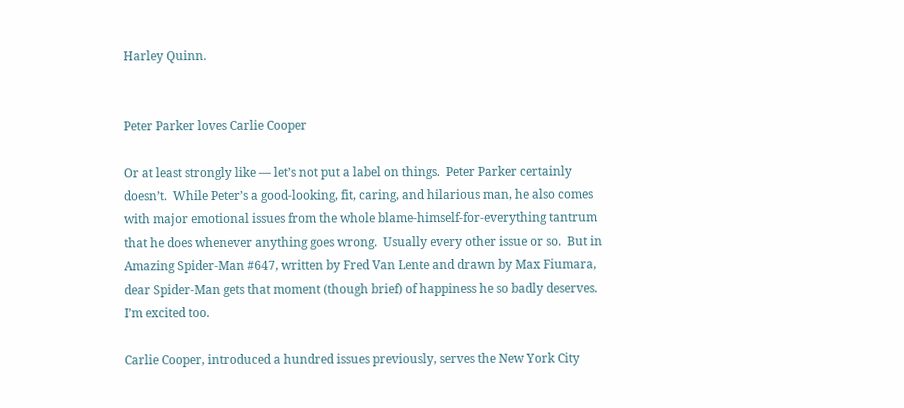Harley Quinn.


Peter Parker loves Carlie Cooper

Or at least strongly like — let’s not put a label on things.  Peter Parker certainly doesn’t.  While Peter’s a good-looking, fit, caring, and hilarious man, he also comes with major emotional issues from the whole blame-himself-for-everything tantrum that he does whenever anything goes wrong.  Usually every other issue or so.  But in Amazing Spider-Man #647, written by Fred Van Lente and drawn by Max Fiumara, dear Spider-Man gets that moment (though brief) of happiness he so badly deserves. I’m excited too.

Carlie Cooper, introduced a hundred issues previously, serves the New York City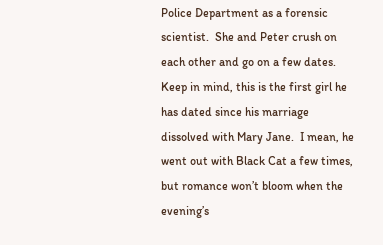Police Department as a forensic scientist.  She and Peter crush on each other and go on a few dates.  Keep in mind, this is the first girl he has dated since his marriage dissolved with Mary Jane.  I mean, he went out with Black Cat a few times, but romance won’t bloom when the evening’s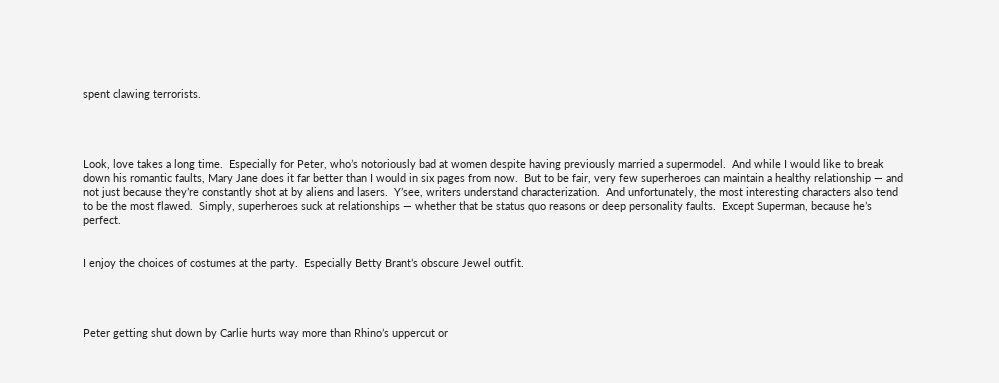spent clawing terrorists.




Look, love takes a long time.  Especially for Peter, who’s notoriously bad at women despite having previously married a supermodel.  And while I would like to break down his romantic faults, Mary Jane does it far better than I would in six pages from now.  But to be fair, very few superheroes can maintain a healthy relationship — and not just because they’re constantly shot at by aliens and lasers.  Y’see, writers understand characterization.  And unfortunately, the most interesting characters also tend to be the most flawed.  Simply, superheroes suck at relationships — whether that be status quo reasons or deep personality faults.  Except Superman, because he’s perfect.


I enjoy the choices of costumes at the party.  Especially Betty Brant’s obscure Jewel outfit.




Peter getting shut down by Carlie hurts way more than Rhino’s uppercut or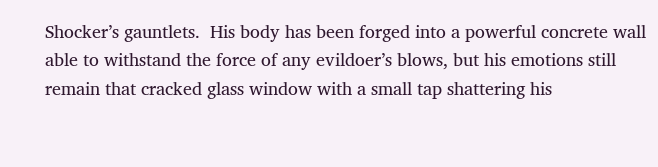Shocker’s gauntlets.  His body has been forged into a powerful concrete wall able to withstand the force of any evildoer’s blows, but his emotions still remain that cracked glass window with a small tap shattering his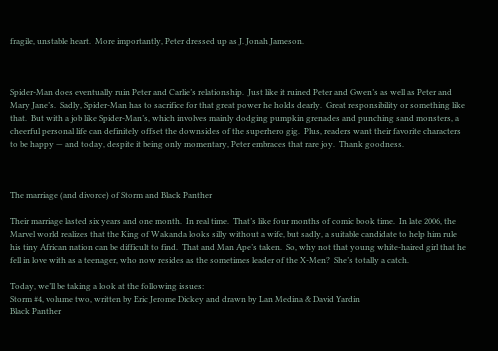fragile, unstable heart.  More importantly, Peter dressed up as J. Jonah Jameson.



Spider-Man does eventually ruin Peter and Carlie’s relationship.  Just like it ruined Peter and Gwen’s as well as Peter and Mary Jane’s.  Sadly, Spider-Man has to sacrifice for that great power he holds dearly.  Great responsibility or something like that.  But with a job like Spider-Man’s, which involves mainly dodging pumpkin grenades and punching sand monsters, a cheerful personal life can definitely offset the downsides of the superhero gig.  Plus, readers want their favorite characters to be happy — and today, despite it being only momentary, Peter embraces that rare joy.  Thank goodness.



The marriage (and divorce) of Storm and Black Panther

Their marriage lasted six years and one month.  In real time.  That’s like four months of comic book time.  In late 2006, the Marvel world realizes that the King of Wakanda looks silly without a wife, but sadly, a suitable candidate to help him rule his tiny African nation can be difficult to find.  That and Man Ape’s taken.  So, why not that young white-haired girl that he fell in love with as a teenager, who now resides as the sometimes leader of the X-Men?  She’s totally a catch.

Today, we’ll be taking a look at the following issues:
Storm #4, volume two, written by Eric Jerome Dickey and drawn by Lan Medina & David Yardin
Black Panther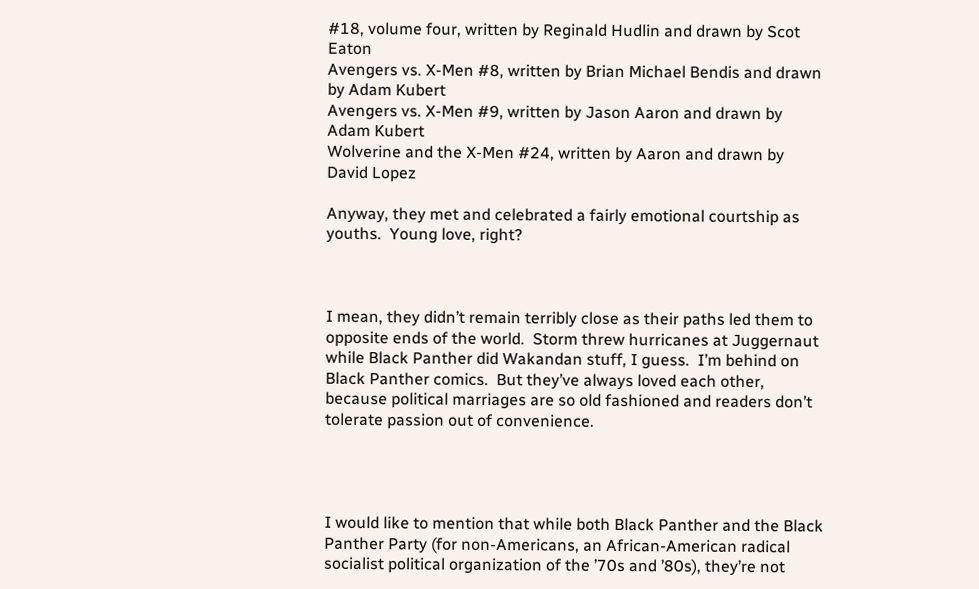#18, volume four, written by Reginald Hudlin and drawn by Scot Eaton
Avengers vs. X-Men #8, written by Brian Michael Bendis and drawn by Adam Kubert
Avengers vs. X-Men #9, written by Jason Aaron and drawn by Adam Kubert
Wolverine and the X-Men #24, written by Aaron and drawn by David Lopez

Anyway, they met and celebrated a fairly emotional courtship as youths.  Young love, right?



I mean, they didn’t remain terribly close as their paths led them to opposite ends of the world.  Storm threw hurricanes at Juggernaut while Black Panther did Wakandan stuff, I guess.  I’m behind on Black Panther comics.  But they’ve always loved each other, because political marriages are so old fashioned and readers don’t tolerate passion out of convenience.




I would like to mention that while both Black Panther and the Black Panther Party (for non-Americans, an African-American radical socialist political organization of the ’70s and ’80s), they’re not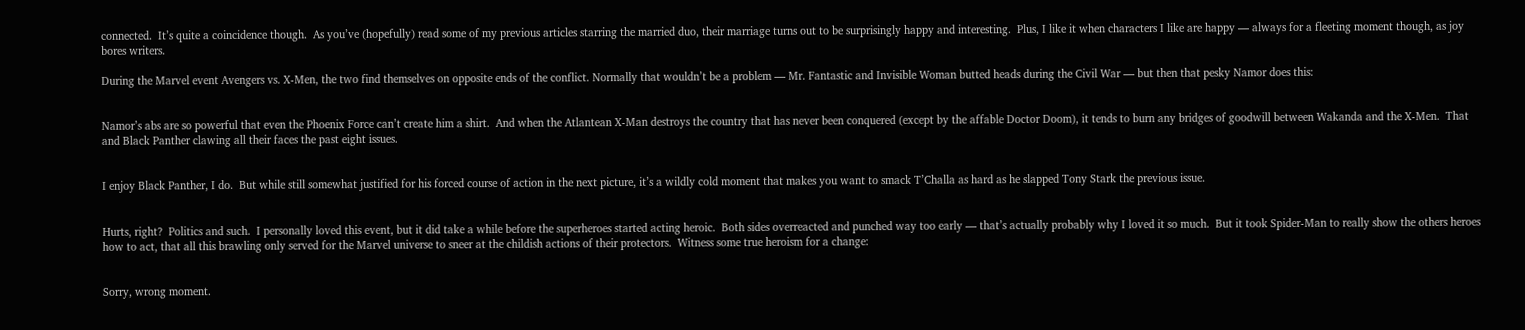connected.  It’s quite a coincidence though.  As you’ve (hopefully) read some of my previous articles starring the married duo, their marriage turns out to be surprisingly happy and interesting.  Plus, I like it when characters I like are happy — always for a fleeting moment though, as joy bores writers.

During the Marvel event Avengers vs. X-Men, the two find themselves on opposite ends of the conflict. Normally that wouldn’t be a problem — Mr. Fantastic and Invisible Woman butted heads during the Civil War — but then that pesky Namor does this:


Namor’s abs are so powerful that even the Phoenix Force can’t create him a shirt.  And when the Atlantean X-Man destroys the country that has never been conquered (except by the affable Doctor Doom), it tends to burn any bridges of goodwill between Wakanda and the X-Men.  That and Black Panther clawing all their faces the past eight issues.


I enjoy Black Panther, I do.  But while still somewhat justified for his forced course of action in the next picture, it’s a wildly cold moment that makes you want to smack T’Challa as hard as he slapped Tony Stark the previous issue.


Hurts, right?  Politics and such.  I personally loved this event, but it did take a while before the superheroes started acting heroic.  Both sides overreacted and punched way too early — that’s actually probably why I loved it so much.  But it took Spider-Man to really show the others heroes how to act, that all this brawling only served for the Marvel universe to sneer at the childish actions of their protectors.  Witness some true heroism for a change:


Sorry, wrong moment.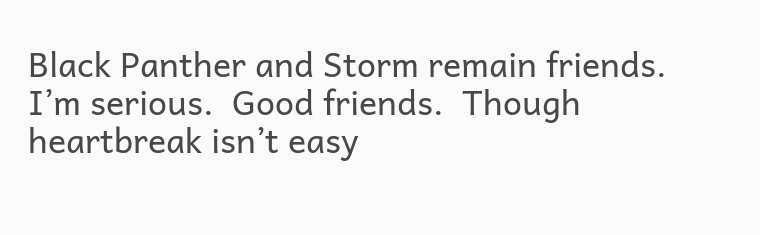Black Panther and Storm remain friends.  I’m serious.  Good friends.  Though heartbreak isn’t easy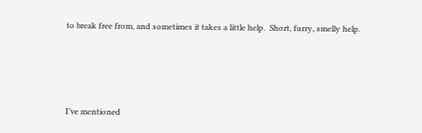to break free from, and sometimes it takes a little help.  Short, furry, smelly help.




I’ve mentioned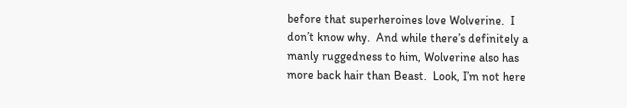before that superheroines love Wolverine.  I don’t know why.  And while there’s definitely a manly ruggedness to him, Wolverine also has more back hair than Beast.  Look, I’m not here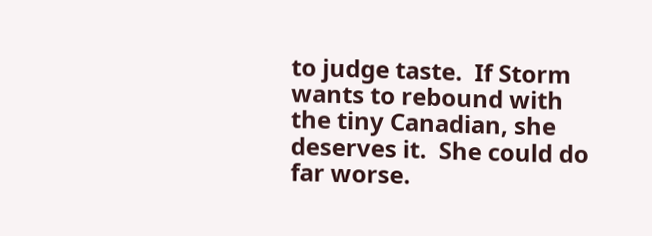to judge taste.  If Storm wants to rebound with the tiny Canadian, she deserves it.  She could do far worse.